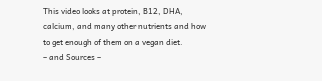This video looks at protein, B12, DHA, calcium, and many other nutrients and how to get enough of them on a vegan diet.
– and Sources –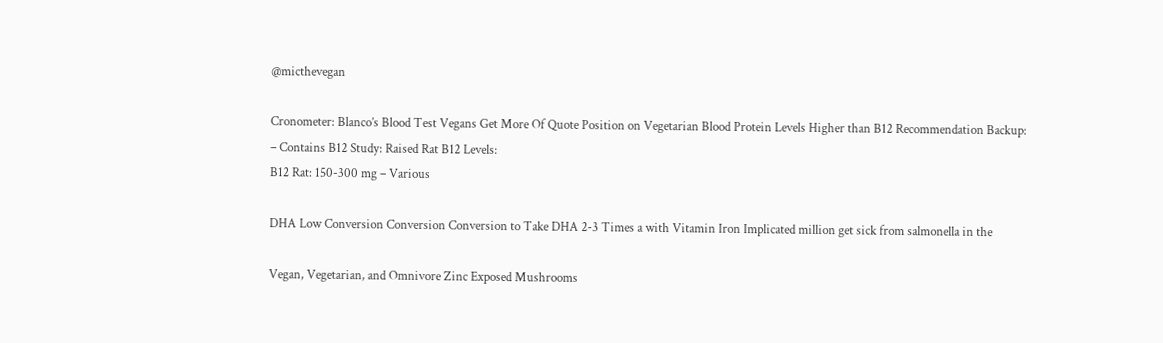@micthevegan

Cronometer: Blanco’s Blood Test Vegans Get More Of Quote Position on Vegetarian Blood Protein Levels Higher than B12 Recommendation Backup:
– Contains B12 Study: Raised Rat B12 Levels:
B12 Rat: 150-300 mg – Various

DHA Low Conversion Conversion Conversion to Take DHA 2-3 Times a with Vitamin Iron Implicated million get sick from salmonella in the

Vegan, Vegetarian, and Omnivore Zinc Exposed Mushrooms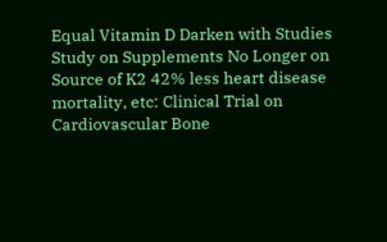Equal Vitamin D Darken with Studies Study on Supplements No Longer on Source of K2 42% less heart disease mortality, etc: Clinical Trial on Cardiovascular Bone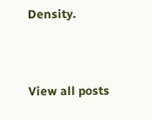Density.


View all posts